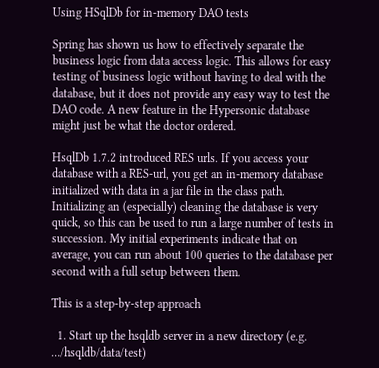Using HSqlDb for in-memory DAO tests

Spring has shown us how to effectively separate the business logic from data access logic. This allows for easy testing of business logic without having to deal with the database, but it does not provide any easy way to test the DAO code. A new feature in the Hypersonic database might just be what the doctor ordered.

HsqlDb 1.7.2 introduced RES urls. If you access your database with a RES-url, you get an in-memory database initialized with data in a jar file in the class path. Initializing an (especially) cleaning the database is very quick, so this can be used to run a large number of tests in succession. My initial experiments indicate that on average, you can run about 100 queries to the database per second with a full setup between them.

This is a step-by-step approach

  1. Start up the hsqldb server in a new directory (e.g. …/hsqldb/data/test)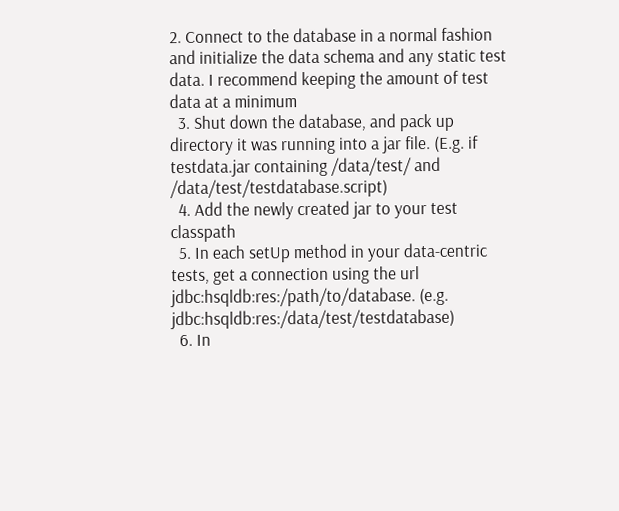2. Connect to the database in a normal fashion and initialize the data schema and any static test data. I recommend keeping the amount of test data at a minimum
  3. Shut down the database, and pack up directory it was running into a jar file. (E.g. if testdata.jar containing /data/test/ and /data/test/testdatabase.script)
  4. Add the newly created jar to your test classpath
  5. In each setUp method in your data-centric tests, get a connection using the url jdbc:hsqldb:res:/path/to/database. (e.g. jdbc:hsqldb:res:/data/test/testdatabase)
  6. In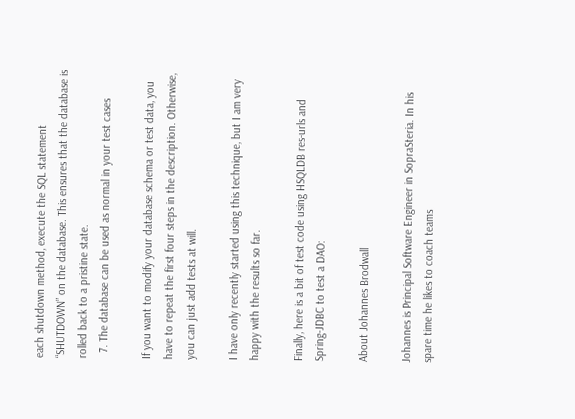each shutdown method, execute the SQL statement “SHUTDOWN” on the database. This ensures that the database is rolled back to a pristine state.
  7. The database can be used as normal in your test cases

If you want to modify your database schema or test data, you have to repeat the first four steps in the description. Otherwise, you can just add tests at will.

I have only recently started using this technique, but I am very happy with the results so far.

Finally, here is a bit of test code using HSQLDB res-urls and Spring-JDBC to test a DAO:

About Johannes Brodwall

Johannes is Principal Software Engineer in SopraSteria. In his spare time he likes to coach teams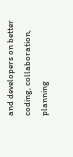and developers on better coding, collaboration, planning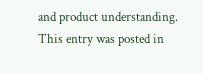and product understanding.
This entry was posted in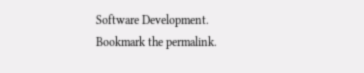Software Development. Bookmark the permalink.